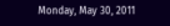Monday, May 30, 2011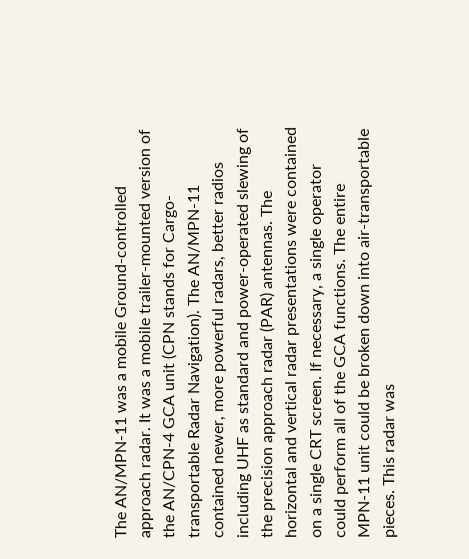The AN/MPN-11 was a mobile Ground-controlled approach radar. It was a mobile trailer-mounted version of the AN/CPN-4 GCA unit (CPN stands for Cargo-transportable Radar Navigation). The AN/MPN-11 contained newer, more powerful radars, better radios including UHF as standard and power-operated slewing of the precision approach radar (PAR) antennas. The horizontal and vertical radar presentations were contained on a single CRT screen. If necessary, a single operator could perform all of the GCA functions. The entire MPN-11 unit could be broken down into air-transportable pieces. This radar was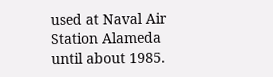used at Naval Air Station Alameda until about 1985.